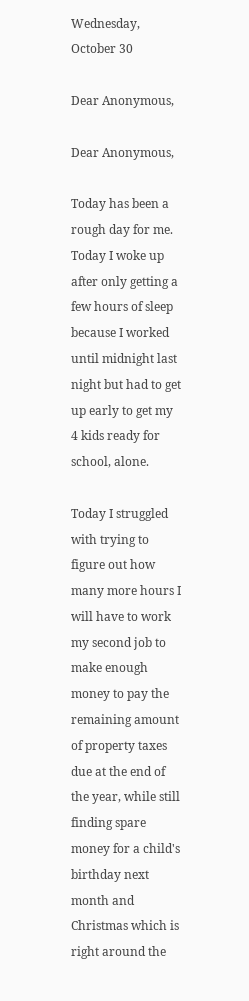Wednesday, October 30

Dear Anonymous,

Dear Anonymous,

Today has been a rough day for me. Today I woke up after only getting a few hours of sleep because I worked until midnight last night but had to get up early to get my 4 kids ready for school, alone.

Today I struggled with trying to figure out how many more hours I will have to work my second job to make enough money to pay the remaining amount of property taxes due at the end of the year, while still finding spare money for a child's birthday next month and Christmas which is right around the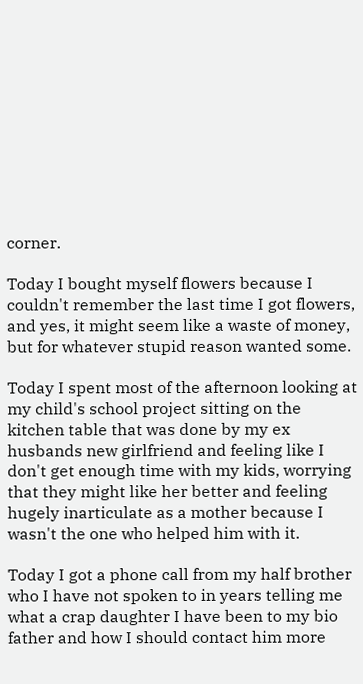corner.

Today I bought myself flowers because I couldn't remember the last time I got flowers, and yes, it might seem like a waste of money, but for whatever stupid reason wanted some.

Today I spent most of the afternoon looking at my child's school project sitting on the kitchen table that was done by my ex husbands new girlfriend and feeling like I don't get enough time with my kids, worrying that they might like her better and feeling hugely inarticulate as a mother because I wasn't the one who helped him with it.

Today I got a phone call from my half brother who I have not spoken to in years telling me what a crap daughter I have been to my bio father and how I should contact him more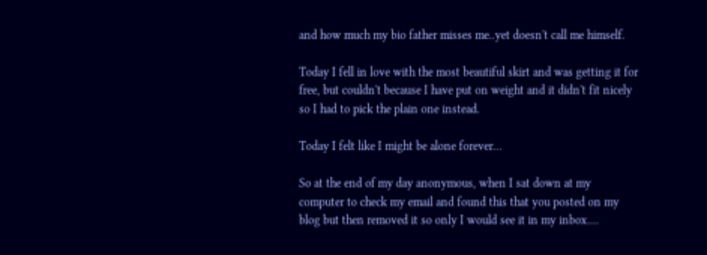and how much my bio father misses me..yet doesn't call me himself.

Today I fell in love with the most beautiful skirt and was getting it for free, but couldn't because I have put on weight and it didn't fit nicely so I had to pick the plain one instead.

Today I felt like I might be alone forever...

So at the end of my day anonymous, when I sat down at my computer to check my email and found this that you posted on my blog but then removed it so only I would see it in my inbox....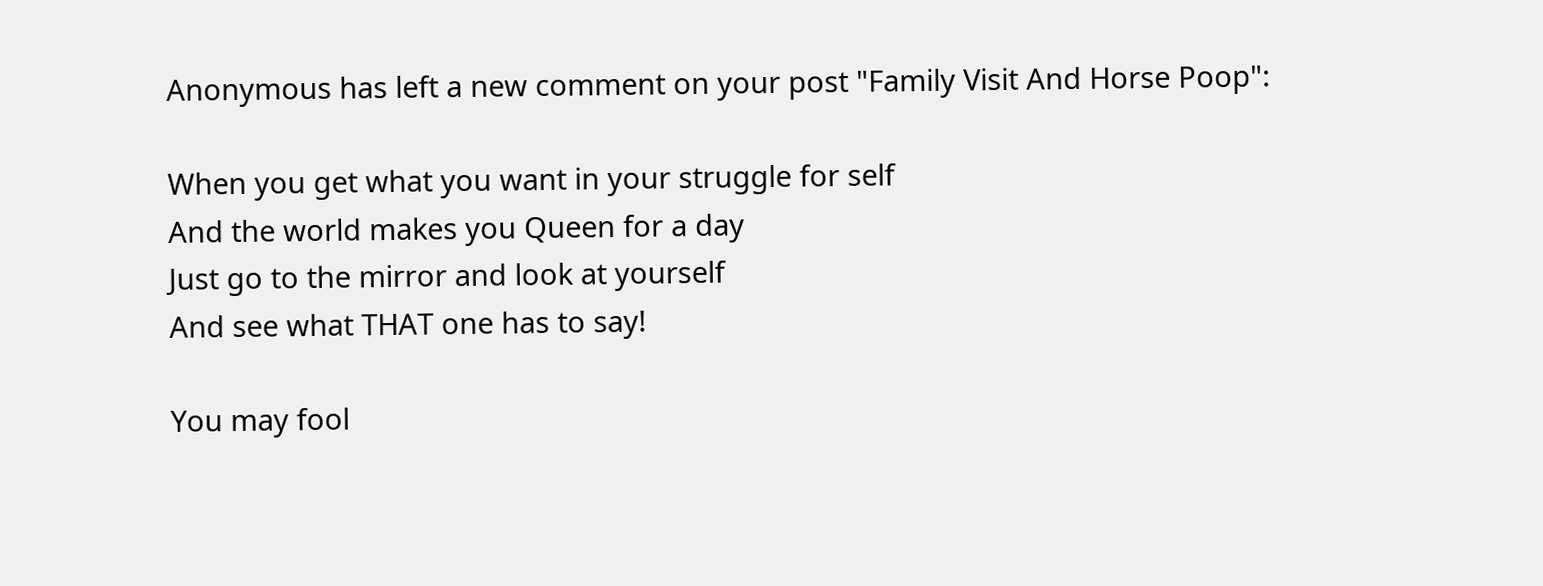Anonymous has left a new comment on your post "Family Visit And Horse Poop":

When you get what you want in your struggle for self
And the world makes you Queen for a day
Just go to the mirror and look at yourself
And see what THAT one has to say!

You may fool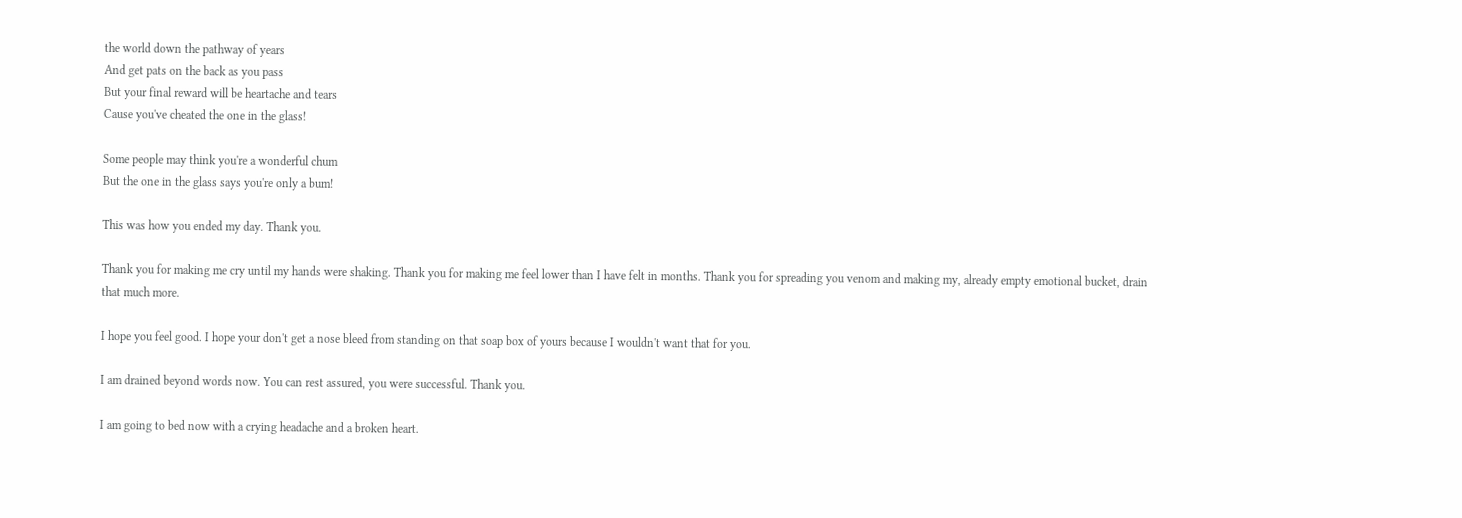the world down the pathway of years
And get pats on the back as you pass
But your final reward will be heartache and tears
Cause you've cheated the one in the glass!

Some people may think you're a wonderful chum
But the one in the glass says you're only a bum!

This was how you ended my day. Thank you.

Thank you for making me cry until my hands were shaking. Thank you for making me feel lower than I have felt in months. Thank you for spreading you venom and making my, already empty emotional bucket, drain that much more.

I hope you feel good. I hope your don't get a nose bleed from standing on that soap box of yours because I wouldn't want that for you.

I am drained beyond words now. You can rest assured, you were successful. Thank you.

I am going to bed now with a crying headache and a broken heart.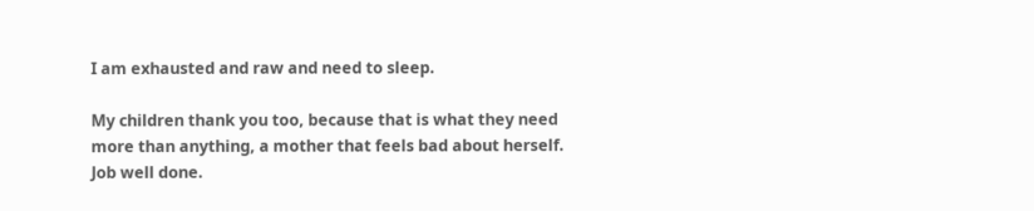I am exhausted and raw and need to sleep.

My children thank you too, because that is what they need more than anything, a mother that feels bad about herself. Job well done.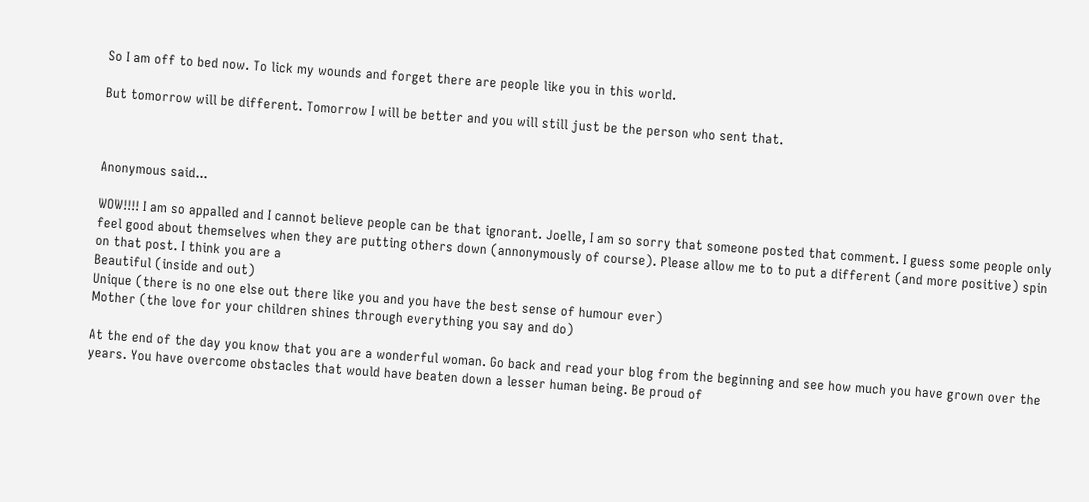So I am off to bed now. To lick my wounds and forget there are people like you in this world.

But tomorrow will be different. Tomorrow I will be better and you will still just be the person who sent that.



Anonymous said...

WOW!!!! I am so appalled and I cannot believe people can be that ignorant. Joelle, I am so sorry that someone posted that comment. I guess some people only feel good about themselves when they are putting others down (annonymously of course). Please allow me to to put a different (and more positive) spin on that post. I think you are a
Beautiful (inside and out)
Unique (there is no one else out there like you and you have the best sense of humour ever)
Mother (the love for your children shines through everything you say and do)

At the end of the day you know that you are a wonderful woman. Go back and read your blog from the beginning and see how much you have grown over the years. You have overcome obstacles that would have beaten down a lesser human being. Be proud of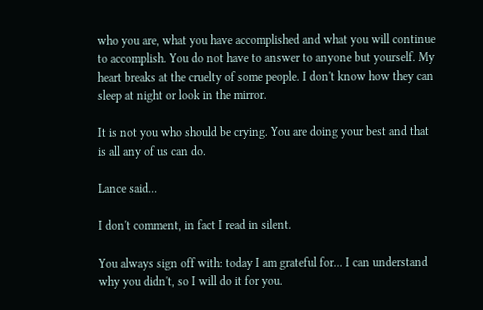who you are, what you have accomplished and what you will continue to accomplish. You do not have to answer to anyone but yourself. My heart breaks at the cruelty of some people. I don't know how they can sleep at night or look in the mirror.

It is not you who should be crying. You are doing your best and that is all any of us can do.

Lance said...

I don't comment, in fact I read in silent.

You always sign off with: today I am grateful for... I can understand why you didn't, so I will do it for you.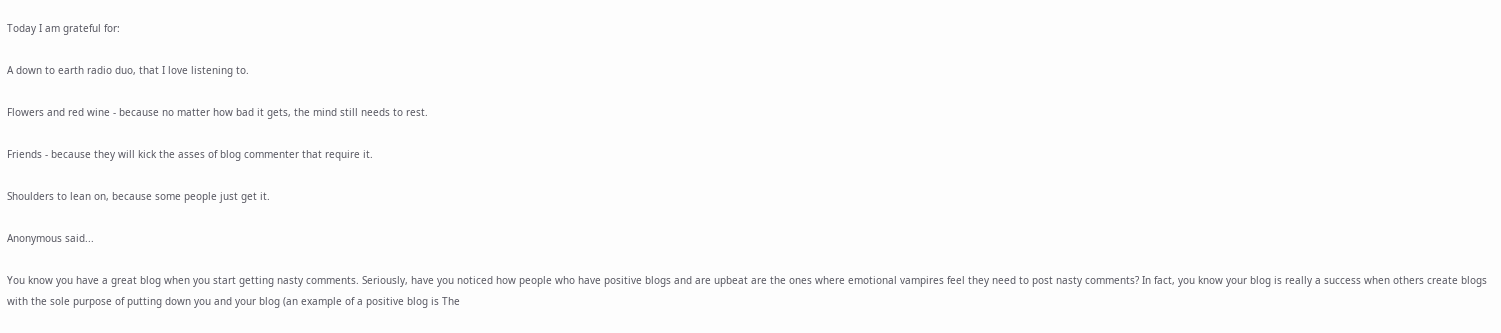Today I am grateful for:

A down to earth radio duo, that I love listening to.

Flowers and red wine - because no matter how bad it gets, the mind still needs to rest.

Friends - because they will kick the asses of blog commenter that require it.

Shoulders to lean on, because some people just get it.

Anonymous said...

You know you have a great blog when you start getting nasty comments. Seriously, have you noticed how people who have positive blogs and are upbeat are the ones where emotional vampires feel they need to post nasty comments? In fact, you know your blog is really a success when others create blogs with the sole purpose of putting down you and your blog (an example of a positive blog is The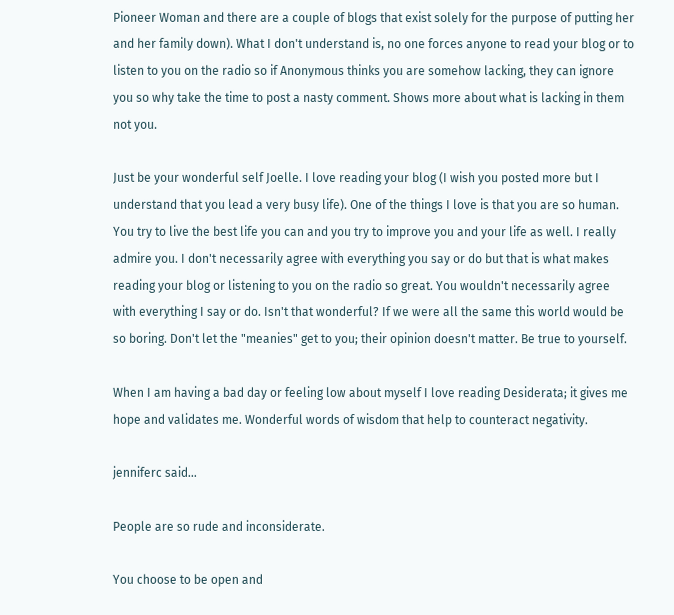Pioneer Woman and there are a couple of blogs that exist solely for the purpose of putting her and her family down). What I don't understand is, no one forces anyone to read your blog or to listen to you on the radio so if Anonymous thinks you are somehow lacking, they can ignore you so why take the time to post a nasty comment. Shows more about what is lacking in them not you.

Just be your wonderful self Joelle. I love reading your blog (I wish you posted more but I understand that you lead a very busy life). One of the things I love is that you are so human. You try to live the best life you can and you try to improve you and your life as well. I really admire you. I don't necessarily agree with everything you say or do but that is what makes reading your blog or listening to you on the radio so great. You wouldn't necessarily agree with everything I say or do. Isn't that wonderful? If we were all the same this world would be so boring. Don't let the "meanies" get to you; their opinion doesn't matter. Be true to yourself.

When I am having a bad day or feeling low about myself I love reading Desiderata; it gives me hope and validates me. Wonderful words of wisdom that help to counteract negativity.

jenniferc said...

People are so rude and inconsiderate.

You choose to be open and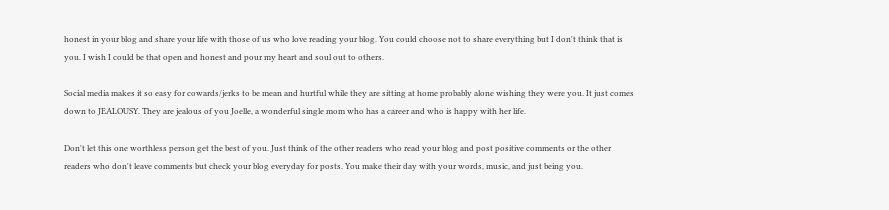honest in your blog and share your life with those of us who love reading your blog. You could choose not to share everything but I don't think that is you. I wish I could be that open and honest and pour my heart and soul out to others.

Social media makes it so easy for cowards/jerks to be mean and hurtful while they are sitting at home probably alone wishing they were you. It just comes down to JEALOUSY. They are jealous of you Joelle, a wonderful single mom who has a career and who is happy with her life.

Don't let this one worthless person get the best of you. Just think of the other readers who read your blog and post positive comments or the other readers who don't leave comments but check your blog everyday for posts. You make their day with your words, music, and just being you.